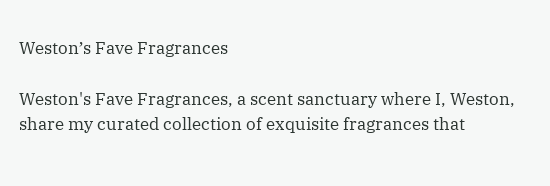Weston’s Fave Fragrances

Weston's Fave Fragrances, a scent sanctuary where I, Weston, share my curated collection of exquisite fragrances that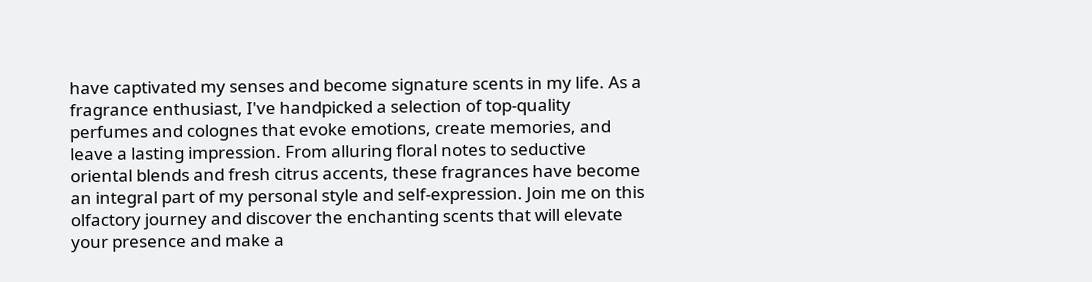have captivated my senses and become signature scents in my life. As a fragrance enthusiast, I've handpicked a selection of top-quality perfumes and colognes that evoke emotions, create memories, and leave a lasting impression. From alluring floral notes to seductive oriental blends and fresh citrus accents, these fragrances have become an integral part of my personal style and self-expression. Join me on this olfactory journey and discover the enchanting scents that will elevate your presence and make a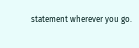statement wherever you go.